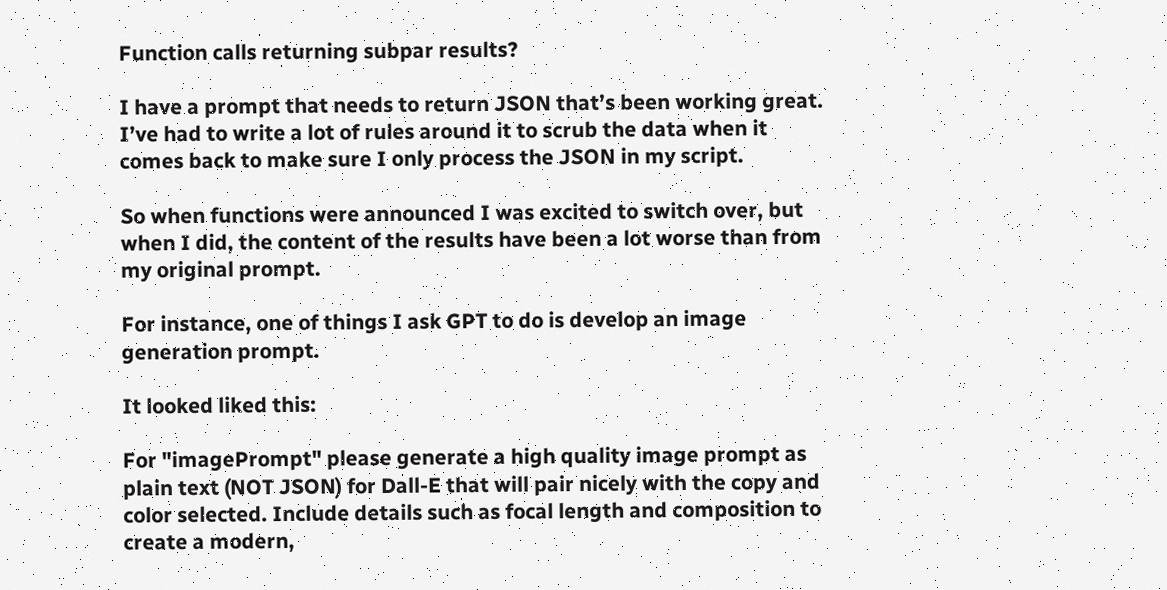Function calls returning subpar results?

I have a prompt that needs to return JSON that’s been working great. I’ve had to write a lot of rules around it to scrub the data when it comes back to make sure I only process the JSON in my script.

So when functions were announced I was excited to switch over, but when I did, the content of the results have been a lot worse than from my original prompt.

For instance, one of things I ask GPT to do is develop an image generation prompt.

It looked liked this:

For "imagePrompt" please generate a high quality image prompt as plain text (NOT JSON) for Dall-E that will pair nicely with the copy and color selected. Include details such as focal length and composition to create a modern,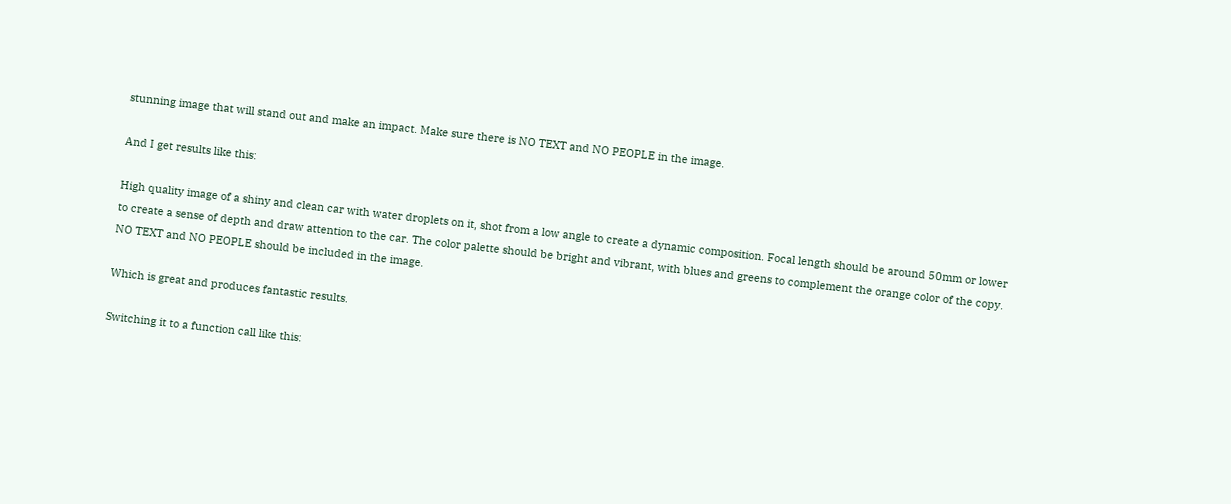stunning image that will stand out and make an impact. Make sure there is NO TEXT and NO PEOPLE in the image.

And I get results like this:

High quality image of a shiny and clean car with water droplets on it, shot from a low angle to create a dynamic composition. Focal length should be around 50mm or lower to create a sense of depth and draw attention to the car. The color palette should be bright and vibrant, with blues and greens to complement the orange color of the copy. NO TEXT and NO PEOPLE should be included in the image.

Which is great and produces fantastic results.

Switching it to a function call like this: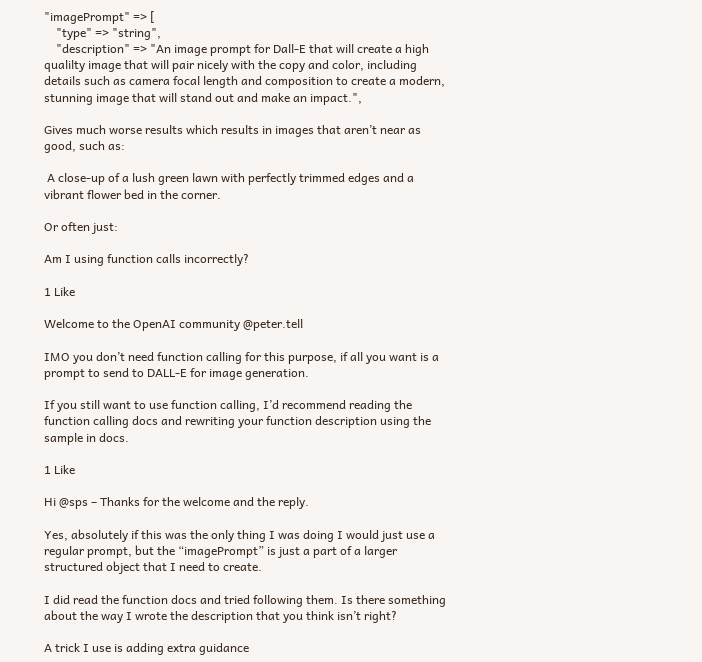"imagePrompt" => [
    "type" => "string",
    "description" => "An image prompt for Dall-E that will create a high qualilty image that will pair nicely with the copy and color, including details such as camera focal length and composition to create a modern, stunning image that will stand out and make an impact.",

Gives much worse results which results in images that aren’t near as good, such as:

 A close-up of a lush green lawn with perfectly trimmed edges and a vibrant flower bed in the corner.

Or often just:

Am I using function calls incorrectly?

1 Like

Welcome to the OpenAI community @peter.tell

IMO you don’t need function calling for this purpose, if all you want is a prompt to send to DALL-E for image generation.

If you still want to use function calling, I’d recommend reading the function calling docs and rewriting your function description using the sample in docs.

1 Like

Hi @sps – Thanks for the welcome and the reply.

Yes, absolutely if this was the only thing I was doing I would just use a regular prompt, but the “imagePrompt” is just a part of a larger structured object that I need to create.

I did read the function docs and tried following them. Is there something about the way I wrote the description that you think isn’t right?

A trick I use is adding extra guidance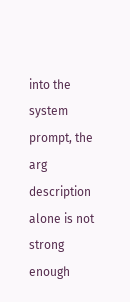into the system prompt, the arg description alone is not strong enough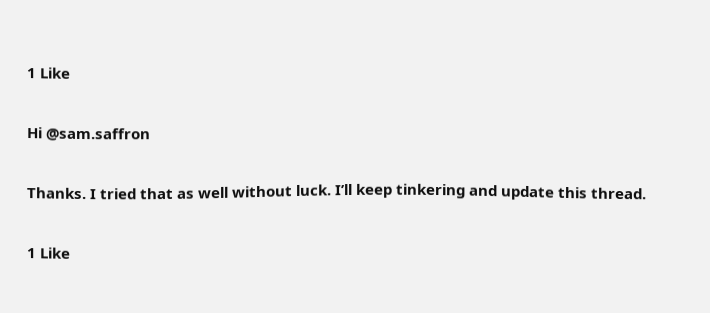1 Like

Hi @sam.saffron

Thanks. I tried that as well without luck. I’ll keep tinkering and update this thread.

1 Like